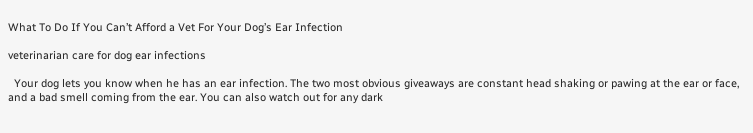What To Do If You Can’t Afford a Vet For Your Dog’s Ear Infection

veterinarian care for dog ear infections

  Your dog lets you know when he has an ear infection. The two most obvious giveaways are constant head shaking or pawing at the ear or face, and a bad smell coming from the ear. You can also watch out for any dark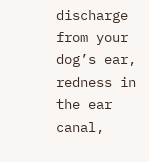discharge from your dog’s ear, redness in the ear canal,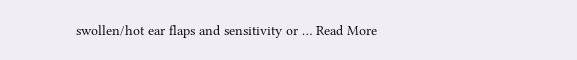swollen/hot ear flaps and sensitivity or … Read More